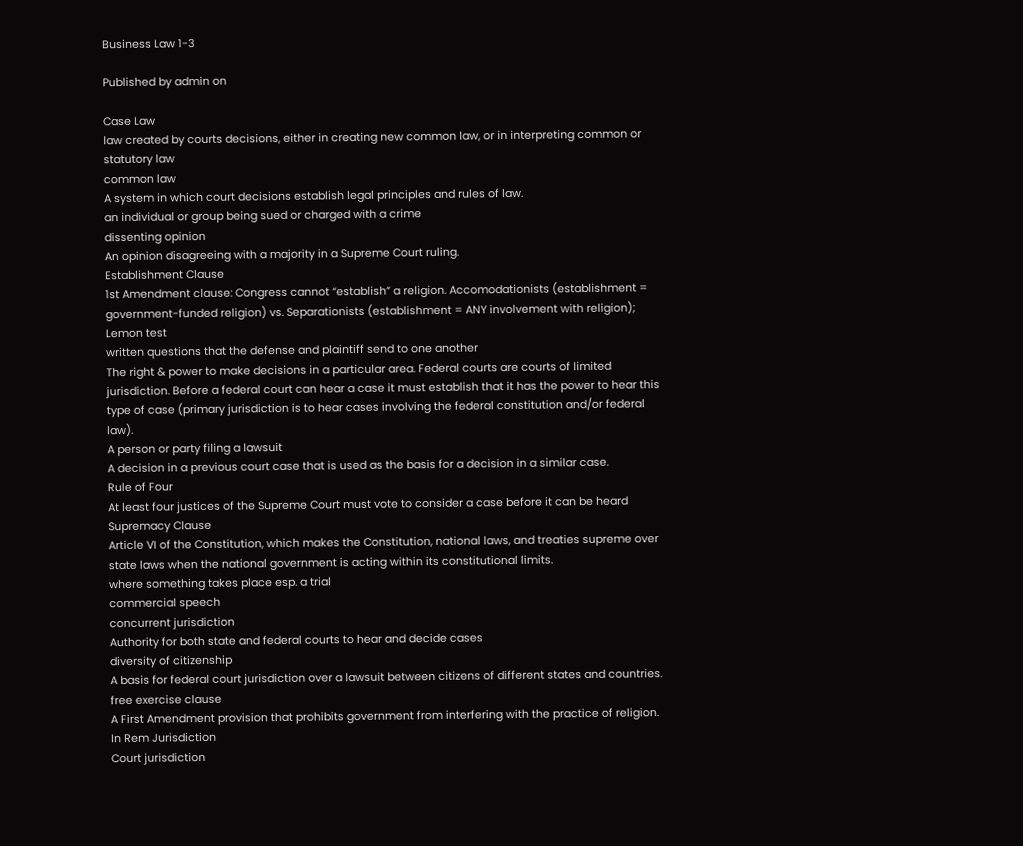Business Law 1-3

Published by admin on

Case Law
law created by courts decisions, either in creating new common law, or in interpreting common or statutory law
common law
A system in which court decisions establish legal principles and rules of law.
an individual or group being sued or charged with a crime
dissenting opinion
An opinion disagreeing with a majority in a Supreme Court ruling.
Establishment Clause
1st Amendment clause: Congress cannot “establish” a religion. Accomodationists (establishment = government-funded religion) vs. Separationists (establishment = ANY involvement with religion); Lemon test
written questions that the defense and plaintiff send to one another
The right & power to make decisions in a particular area. Federal courts are courts of limited jurisdiction. Before a federal court can hear a case it must establish that it has the power to hear this type of case (primary jurisdiction is to hear cases involving the federal constitution and/or federal law).
A person or party filing a lawsuit
A decision in a previous court case that is used as the basis for a decision in a similar case.
Rule of Four
At least four justices of the Supreme Court must vote to consider a case before it can be heard
Supremacy Clause
Article VI of the Constitution, which makes the Constitution, national laws, and treaties supreme over state laws when the national government is acting within its constitutional limits.
where something takes place esp. a trial
commercial speech
concurrent jurisdiction
Authority for both state and federal courts to hear and decide cases
diversity of citizenship
A basis for federal court jurisdiction over a lawsuit between citizens of different states and countries.
free exercise clause
A First Amendment provision that prohibits government from interfering with the practice of religion.
In Rem Jurisdiction
Court jurisdiction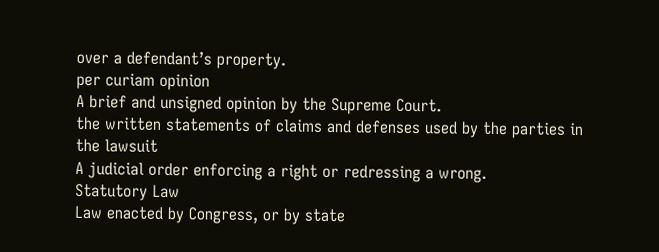over a defendant’s property.
per curiam opinion
A brief and unsigned opinion by the Supreme Court.
the written statements of claims and defenses used by the parties in the lawsuit
A judicial order enforcing a right or redressing a wrong.
Statutory Law
Law enacted by Congress, or by state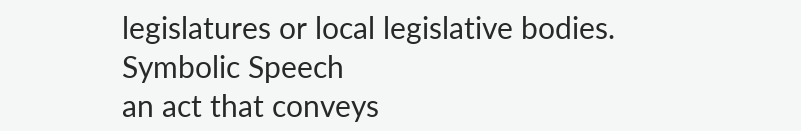legislatures or local legislative bodies.
Symbolic Speech
an act that conveys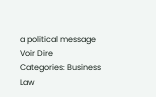a political message
Voir Dire
Categories: Business Law